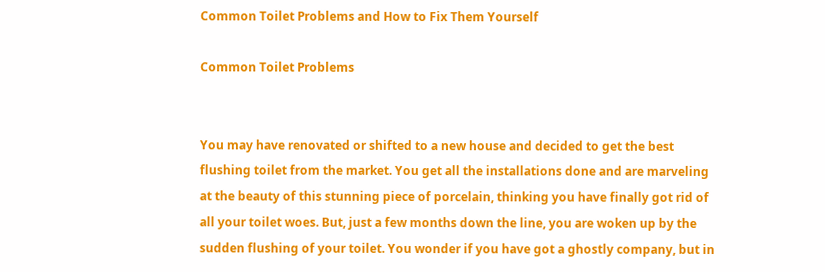Common Toilet Problems and How to Fix Them Yourself

Common Toilet Problems


You may have renovated or shifted to a new house and decided to get the best flushing toilet from the market. You get all the installations done and are marveling at the beauty of this stunning piece of porcelain, thinking you have finally got rid of all your toilet woes. But, just a few months down the line, you are woken up by the sudden flushing of your toilet. You wonder if you have got a ghostly company, but in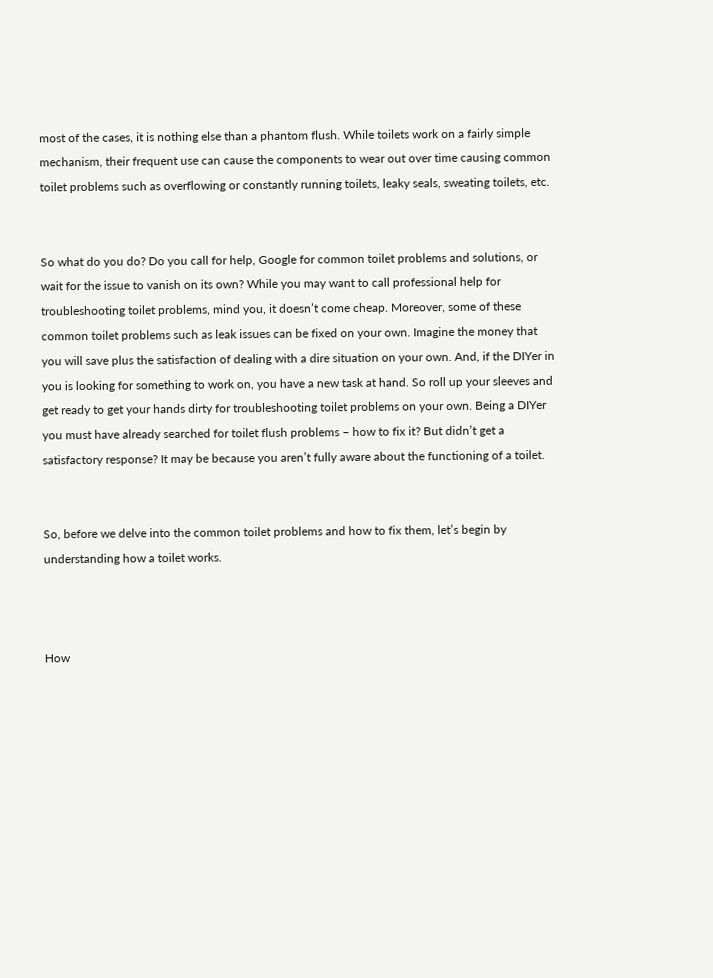most of the cases, it is nothing else than a phantom flush. While toilets work on a fairly simple mechanism, their frequent use can cause the components to wear out over time causing common toilet problems such as overflowing or constantly running toilets, leaky seals, sweating toilets, etc.


So what do you do? Do you call for help, Google for common toilet problems and solutions, or wait for the issue to vanish on its own? While you may want to call professional help for troubleshooting toilet problems, mind you, it doesn’t come cheap. Moreover, some of these common toilet problems such as leak issues can be fixed on your own. Imagine the money that you will save plus the satisfaction of dealing with a dire situation on your own. And, if the DIYer in you is looking for something to work on, you have a new task at hand. So roll up your sleeves and get ready to get your hands dirty for troubleshooting toilet problems on your own. Being a DIYer you must have already searched for toilet flush problems – how to fix it? But didn’t get a satisfactory response? It may be because you aren’t fully aware about the functioning of a toilet.


So, before we delve into the common toilet problems and how to fix them, let’s begin by understanding how a toilet works.



How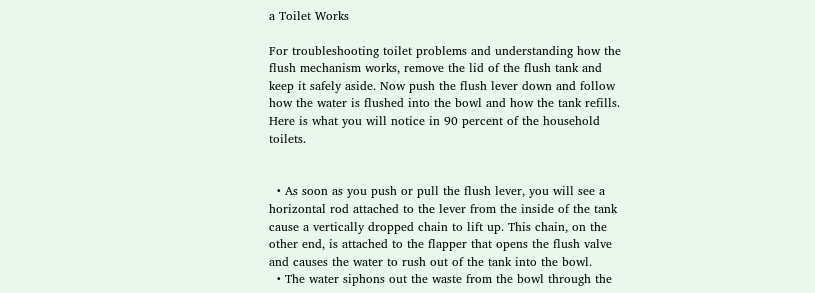a Toilet Works

For troubleshooting toilet problems and understanding how the flush mechanism works, remove the lid of the flush tank and keep it safely aside. Now push the flush lever down and follow how the water is flushed into the bowl and how the tank refills. Here is what you will notice in 90 percent of the household toilets.


  • As soon as you push or pull the flush lever, you will see a horizontal rod attached to the lever from the inside of the tank cause a vertically dropped chain to lift up. This chain, on the other end, is attached to the flapper that opens the flush valve and causes the water to rush out of the tank into the bowl.
  • The water siphons out the waste from the bowl through the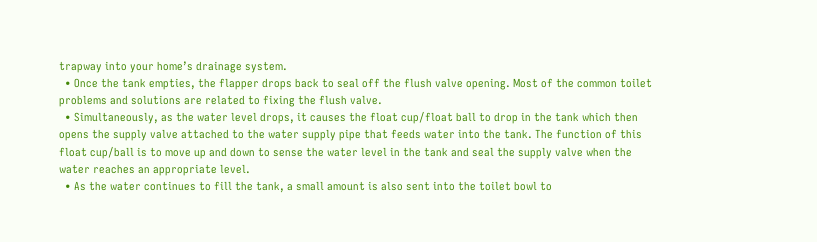trapway into your home’s drainage system.
  • Once the tank empties, the flapper drops back to seal off the flush valve opening. Most of the common toilet problems and solutions are related to fixing the flush valve.
  • Simultaneously, as the water level drops, it causes the float cup/float ball to drop in the tank which then opens the supply valve attached to the water supply pipe that feeds water into the tank. The function of this float cup/ball is to move up and down to sense the water level in the tank and seal the supply valve when the water reaches an appropriate level.
  • As the water continues to fill the tank, a small amount is also sent into the toilet bowl to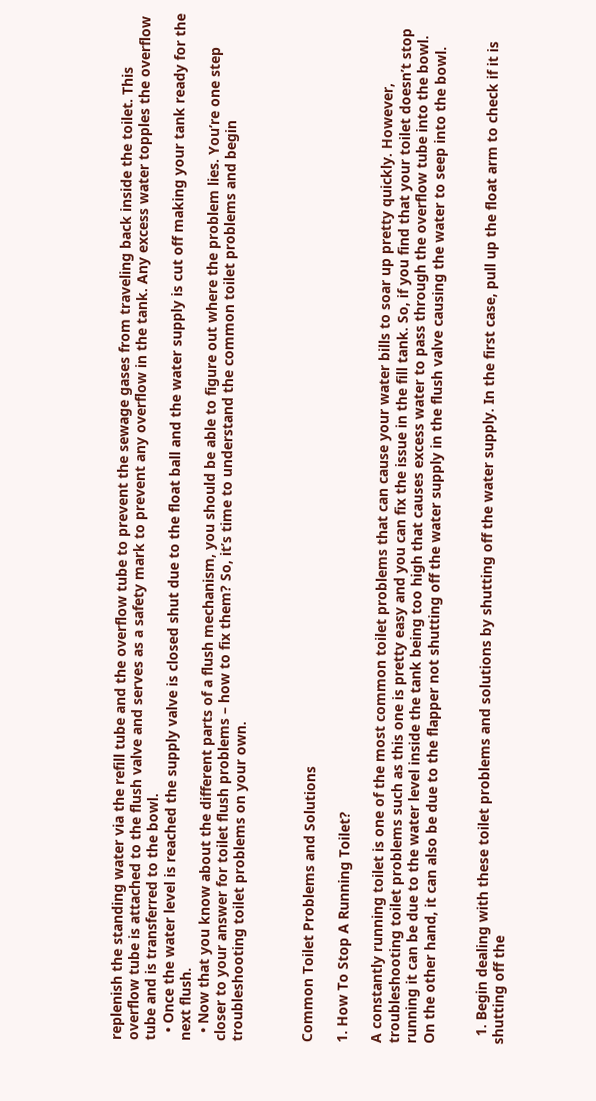replenish the standing water via the refill tube and the overflow tube to prevent the sewage gases from traveling back inside the toilet. This overflow tube is attached to the flush valve and serves as a safety mark to prevent any overflow in the tank. Any excess water topples the overflow tube and is transferred to the bowl.
  • Once the water level is reached the supply valve is closed shut due to the float ball and the water supply is cut off making your tank ready for the next flush.
  • Now that you know about the different parts of a flush mechanism, you should be able to figure out where the problem lies. You’re one step closer to your answer for toilet flush problems – how to fix them? So, it’s time to understand the common toilet problems and begin troubleshooting toilet problems on your own.



Common Toilet Problems and Solutions

1. How To Stop A Running Toilet?

A constantly running toilet is one of the most common toilet problems that can cause your water bills to soar up pretty quickly. However, troubleshooting toilet problems such as this one is pretty easy and you can fix the issue in the fill tank. So, if you find that your toilet doesn’t stop running it can be due to the water level inside the tank being too high that causes excess water to pass through the overflow tube into the bowl. On the other hand, it can also be due to the flapper not shutting off the water supply in the flush valve causing the water to seep into the bowl.


  1. Begin dealing with these toilet problems and solutions by shutting off the water supply. In the first case, pull up the float arm to check if it is shutting off the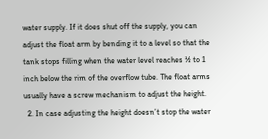water supply. If it does shut off the supply, you can adjust the float arm by bending it to a level so that the tank stops filling when the water level reaches ½ to 1 inch below the rim of the overflow tube. The float arms usually have a screw mechanism to adjust the height.
  2. In case adjusting the height doesn’t stop the water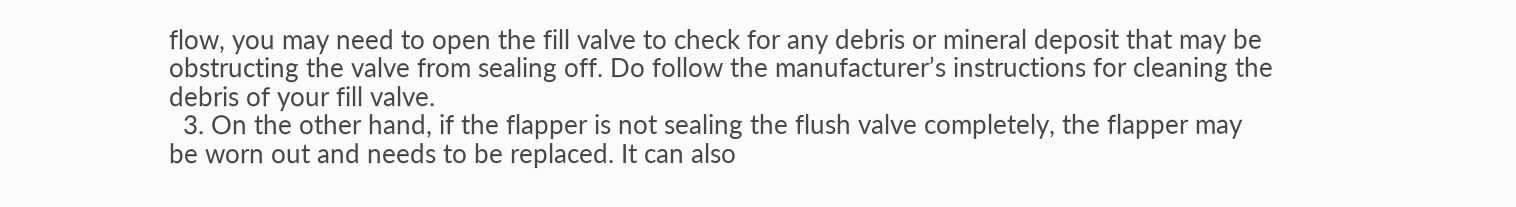flow, you may need to open the fill valve to check for any debris or mineral deposit that may be obstructing the valve from sealing off. Do follow the manufacturer’s instructions for cleaning the debris of your fill valve.
  3. On the other hand, if the flapper is not sealing the flush valve completely, the flapper may be worn out and needs to be replaced. It can also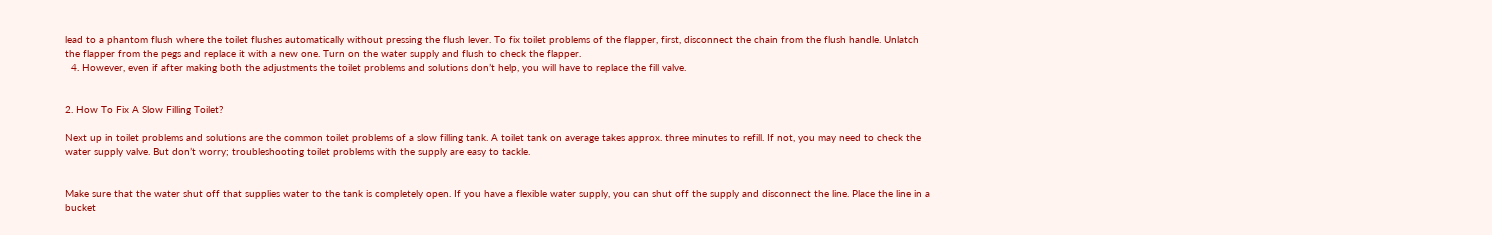lead to a phantom flush where the toilet flushes automatically without pressing the flush lever. To fix toilet problems of the flapper, first, disconnect the chain from the flush handle. Unlatch the flapper from the pegs and replace it with a new one. Turn on the water supply and flush to check the flapper.
  4. However, even if after making both the adjustments the toilet problems and solutions don’t help, you will have to replace the fill valve.


2. How To Fix A Slow Filling Toilet?

Next up in toilet problems and solutions are the common toilet problems of a slow filling tank. A toilet tank on average takes approx. three minutes to refill. If not, you may need to check the water supply valve. But don’t worry; troubleshooting toilet problems with the supply are easy to tackle.


Make sure that the water shut off that supplies water to the tank is completely open. If you have a flexible water supply, you can shut off the supply and disconnect the line. Place the line in a bucket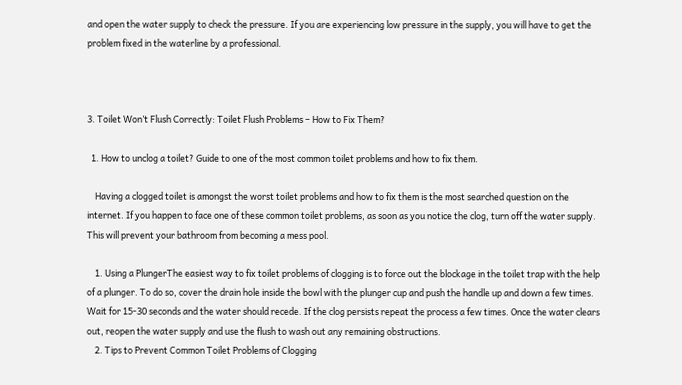and open the water supply to check the pressure. If you are experiencing low pressure in the supply, you will have to get the problem fixed in the waterline by a professional.



3. Toilet Won’t Flush Correctly: Toilet Flush Problems – How to Fix Them?

  1. How to unclog a toilet? Guide to one of the most common toilet problems and how to fix them.

    Having a clogged toilet is amongst the worst toilet problems and how to fix them is the most searched question on the internet. If you happen to face one of these common toilet problems, as soon as you notice the clog, turn off the water supply. This will prevent your bathroom from becoming a mess pool.

    1. Using a PlungerThe easiest way to fix toilet problems of clogging is to force out the blockage in the toilet trap with the help of a plunger. To do so, cover the drain hole inside the bowl with the plunger cup and push the handle up and down a few times. Wait for 15-30 seconds and the water should recede. If the clog persists repeat the process a few times. Once the water clears out, reopen the water supply and use the flush to wash out any remaining obstructions.
    2. Tips to Prevent Common Toilet Problems of Clogging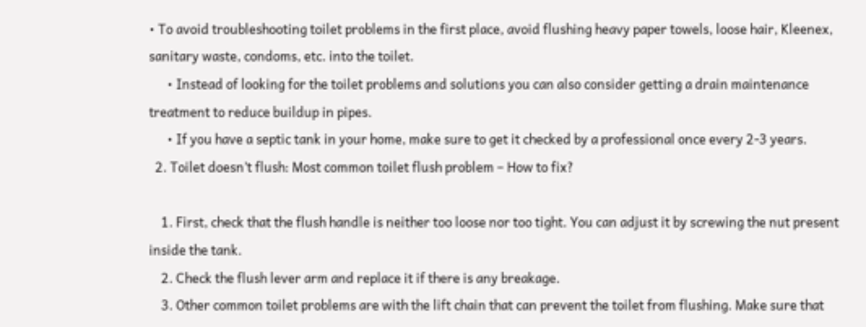• To avoid troubleshooting toilet problems in the first place, avoid flushing heavy paper towels, loose hair, Kleenex, sanitary waste, condoms, etc. into the toilet.
      • Instead of looking for the toilet problems and solutions you can also consider getting a drain maintenance treatment to reduce buildup in pipes.
      • If you have a septic tank in your home, make sure to get it checked by a professional once every 2-3 years.
  2. Toilet doesn’t flush: Most common toilet flush problem – How to fix?

    1. First, check that the flush handle is neither too loose nor too tight. You can adjust it by screwing the nut present inside the tank.
    2. Check the flush lever arm and replace it if there is any breakage.
    3. Other common toilet problems are with the lift chain that can prevent the toilet from flushing. Make sure that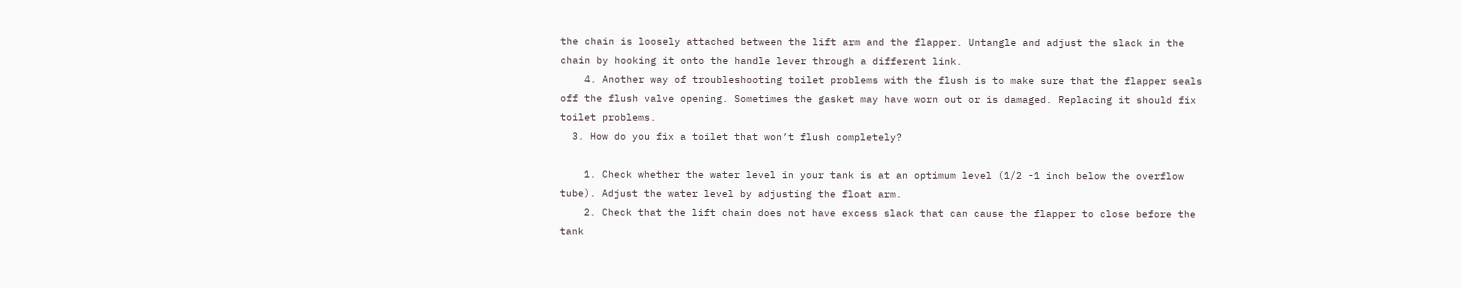the chain is loosely attached between the lift arm and the flapper. Untangle and adjust the slack in the chain by hooking it onto the handle lever through a different link.
    4. Another way of troubleshooting toilet problems with the flush is to make sure that the flapper seals off the flush valve opening. Sometimes the gasket may have worn out or is damaged. Replacing it should fix toilet problems.
  3. How do you fix a toilet that won’t flush completely?

    1. Check whether the water level in your tank is at an optimum level (1/2 -1 inch below the overflow tube). Adjust the water level by adjusting the float arm.
    2. Check that the lift chain does not have excess slack that can cause the flapper to close before the tank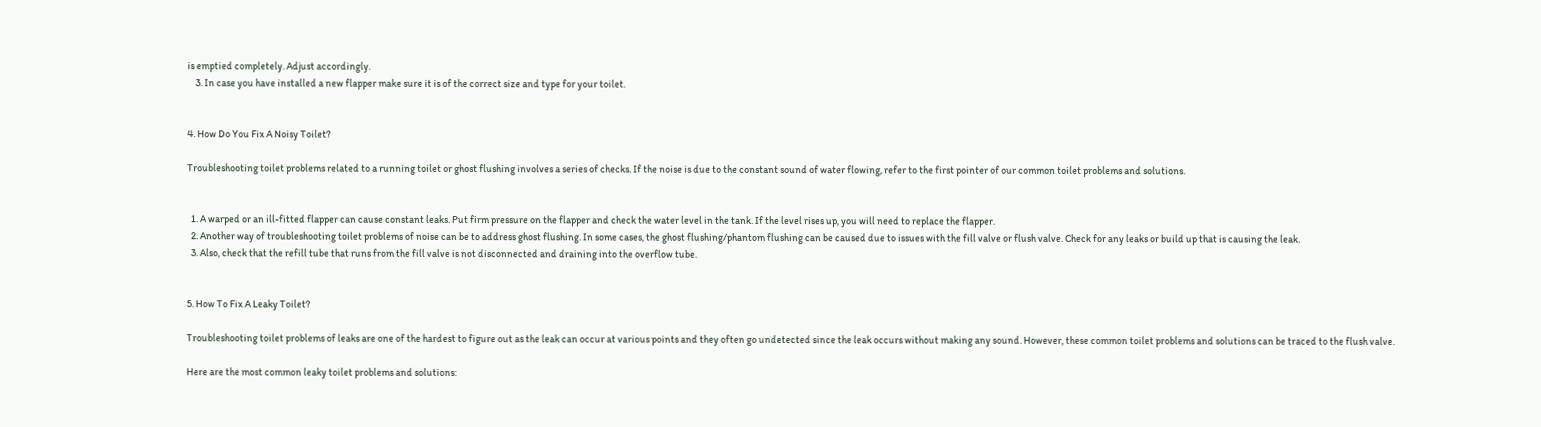is emptied completely. Adjust accordingly.
    3. In case you have installed a new flapper make sure it is of the correct size and type for your toilet.


4. How Do You Fix A Noisy Toilet?

Troubleshooting toilet problems related to a running toilet or ghost flushing involves a series of checks. If the noise is due to the constant sound of water flowing, refer to the first pointer of our common toilet problems and solutions.


  1. A warped or an ill-fitted flapper can cause constant leaks. Put firm pressure on the flapper and check the water level in the tank. If the level rises up, you will need to replace the flapper.
  2. Another way of troubleshooting toilet problems of noise can be to address ghost flushing. In some cases, the ghost flushing/phantom flushing can be caused due to issues with the fill valve or flush valve. Check for any leaks or build up that is causing the leak.
  3. Also, check that the refill tube that runs from the fill valve is not disconnected and draining into the overflow tube.


5. How To Fix A Leaky Toilet?

Troubleshooting toilet problems of leaks are one of the hardest to figure out as the leak can occur at various points and they often go undetected since the leak occurs without making any sound. However, these common toilet problems and solutions can be traced to the flush valve.

Here are the most common leaky toilet problems and solutions: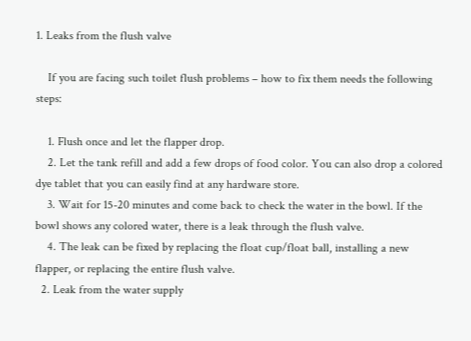1. Leaks from the flush valve

    If you are facing such toilet flush problems – how to fix them needs the following steps:

    1. Flush once and let the flapper drop.
    2. Let the tank refill and add a few drops of food color. You can also drop a colored dye tablet that you can easily find at any hardware store.
    3. Wait for 15-20 minutes and come back to check the water in the bowl. If the bowl shows any colored water, there is a leak through the flush valve.
    4. The leak can be fixed by replacing the float cup/float ball, installing a new flapper, or replacing the entire flush valve.
  2. Leak from the water supply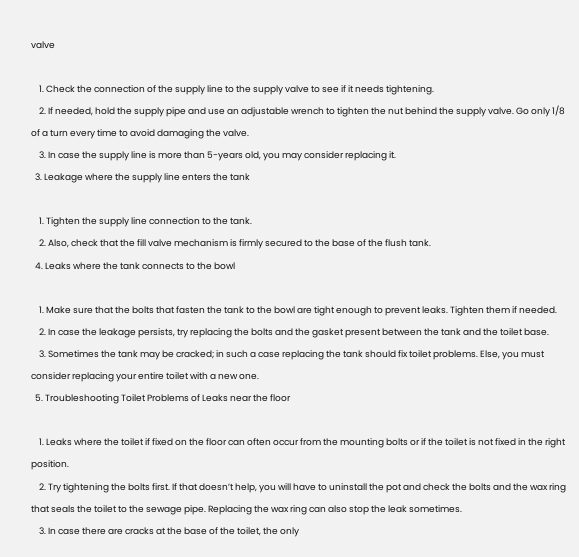valve

    1. Check the connection of the supply line to the supply valve to see if it needs tightening.
    2. If needed, hold the supply pipe and use an adjustable wrench to tighten the nut behind the supply valve. Go only 1/8 of a turn every time to avoid damaging the valve.
    3. In case the supply line is more than 5-years old, you may consider replacing it.
  3. Leakage where the supply line enters the tank

    1. Tighten the supply line connection to the tank.
    2. Also, check that the fill valve mechanism is firmly secured to the base of the flush tank.
  4. Leaks where the tank connects to the bowl

    1. Make sure that the bolts that fasten the tank to the bowl are tight enough to prevent leaks. Tighten them if needed.
    2. In case the leakage persists, try replacing the bolts and the gasket present between the tank and the toilet base.
    3. Sometimes the tank may be cracked; in such a case replacing the tank should fix toilet problems. Else, you must consider replacing your entire toilet with a new one.
  5. Troubleshooting Toilet Problems of Leaks near the floor

    1. Leaks where the toilet if fixed on the floor can often occur from the mounting bolts or if the toilet is not fixed in the right position.
    2. Try tightening the bolts first. If that doesn’t help, you will have to uninstall the pot and check the bolts and the wax ring that seals the toilet to the sewage pipe. Replacing the wax ring can also stop the leak sometimes.
    3. In case there are cracks at the base of the toilet, the only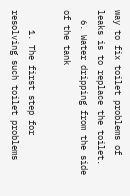way to fix toilet problems of leaks is to replace the toilet.
  6. Water dripping from the side of the tank

    1. The first step for resolving such toilet problems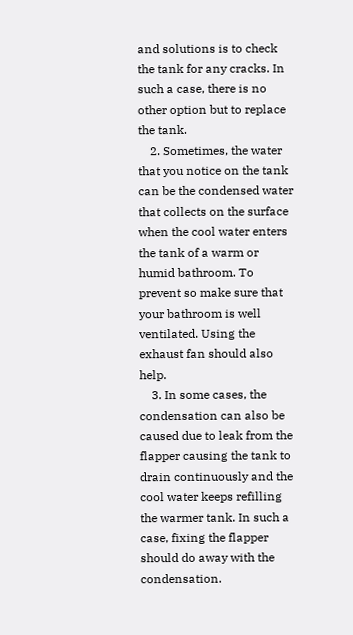and solutions is to check the tank for any cracks. In such a case, there is no other option but to replace the tank.
    2. Sometimes, the water that you notice on the tank can be the condensed water that collects on the surface when the cool water enters the tank of a warm or humid bathroom. To prevent so make sure that your bathroom is well ventilated. Using the exhaust fan should also help.
    3. In some cases, the condensation can also be caused due to leak from the flapper causing the tank to drain continuously and the cool water keeps refilling the warmer tank. In such a case, fixing the flapper should do away with the condensation.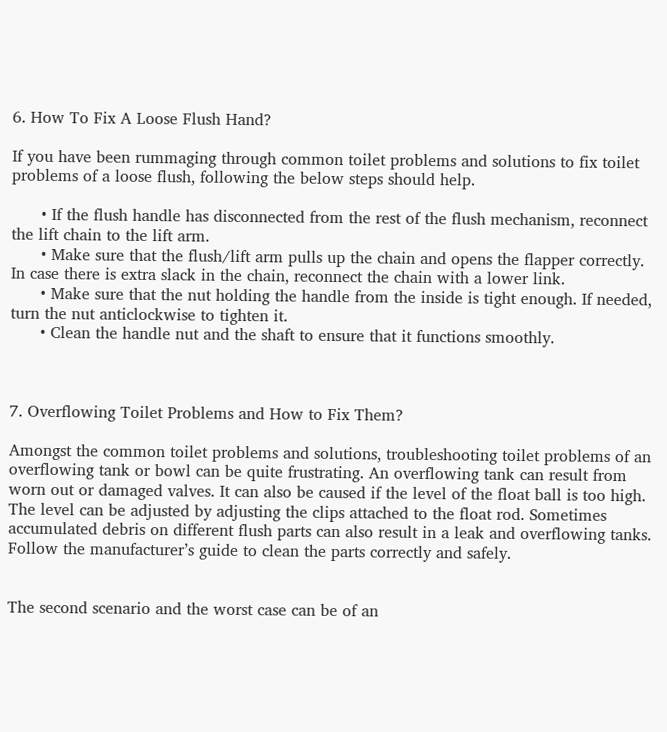6. How To Fix A Loose Flush Hand?

If you have been rummaging through common toilet problems and solutions to fix toilet problems of a loose flush, following the below steps should help.

      • If the flush handle has disconnected from the rest of the flush mechanism, reconnect the lift chain to the lift arm.
      • Make sure that the flush/lift arm pulls up the chain and opens the flapper correctly. In case there is extra slack in the chain, reconnect the chain with a lower link.
      • Make sure that the nut holding the handle from the inside is tight enough. If needed, turn the nut anticlockwise to tighten it.
      • Clean the handle nut and the shaft to ensure that it functions smoothly.



7. Overflowing Toilet Problems and How to Fix Them?

Amongst the common toilet problems and solutions, troubleshooting toilet problems of an overflowing tank or bowl can be quite frustrating. An overflowing tank can result from worn out or damaged valves. It can also be caused if the level of the float ball is too high. The level can be adjusted by adjusting the clips attached to the float rod. Sometimes accumulated debris on different flush parts can also result in a leak and overflowing tanks. Follow the manufacturer’s guide to clean the parts correctly and safely.


The second scenario and the worst case can be of an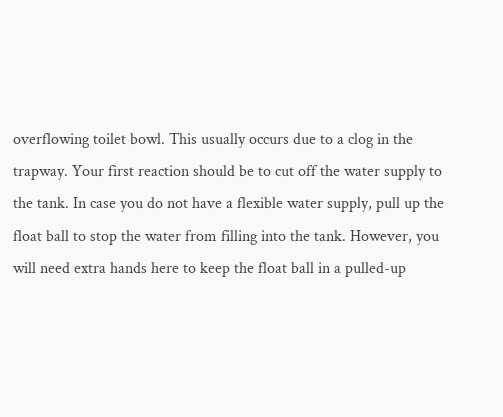overflowing toilet bowl. This usually occurs due to a clog in the trapway. Your first reaction should be to cut off the water supply to the tank. In case you do not have a flexible water supply, pull up the float ball to stop the water from filling into the tank. However, you will need extra hands here to keep the float ball in a pulled-up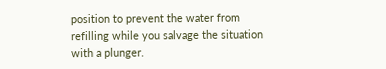position to prevent the water from refilling while you salvage the situation with a plunger.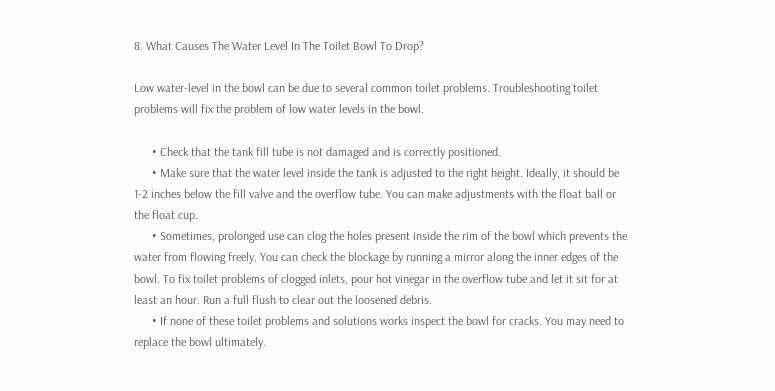8. What Causes The Water Level In The Toilet Bowl To Drop?

Low water-level in the bowl can be due to several common toilet problems. Troubleshooting toilet problems will fix the problem of low water levels in the bowl.

      • Check that the tank fill tube is not damaged and is correctly positioned.
      • Make sure that the water level inside the tank is adjusted to the right height. Ideally, it should be 1-2 inches below the fill valve and the overflow tube. You can make adjustments with the float ball or the float cup.
      • Sometimes, prolonged use can clog the holes present inside the rim of the bowl which prevents the water from flowing freely. You can check the blockage by running a mirror along the inner edges of the bowl. To fix toilet problems of clogged inlets, pour hot vinegar in the overflow tube and let it sit for at least an hour. Run a full flush to clear out the loosened debris.
      • If none of these toilet problems and solutions works inspect the bowl for cracks. You may need to replace the bowl ultimately.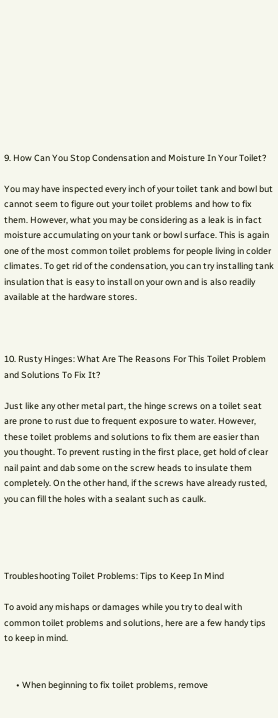9. How Can You Stop Condensation and Moisture In Your Toilet?

You may have inspected every inch of your toilet tank and bowl but cannot seem to figure out your toilet problems and how to fix them. However, what you may be considering as a leak is in fact moisture accumulating on your tank or bowl surface. This is again one of the most common toilet problems for people living in colder climates. To get rid of the condensation, you can try installing tank insulation that is easy to install on your own and is also readily available at the hardware stores.



10. Rusty Hinges: What Are The Reasons For This Toilet Problem and Solutions To Fix It?

Just like any other metal part, the hinge screws on a toilet seat are prone to rust due to frequent exposure to water. However, these toilet problems and solutions to fix them are easier than you thought. To prevent rusting in the first place, get hold of clear nail paint and dab some on the screw heads to insulate them completely. On the other hand, if the screws have already rusted, you can fill the holes with a sealant such as caulk.




Troubleshooting Toilet Problems: Tips to Keep In Mind

To avoid any mishaps or damages while you try to deal with common toilet problems and solutions, here are a few handy tips to keep in mind.


      • When beginning to fix toilet problems, remove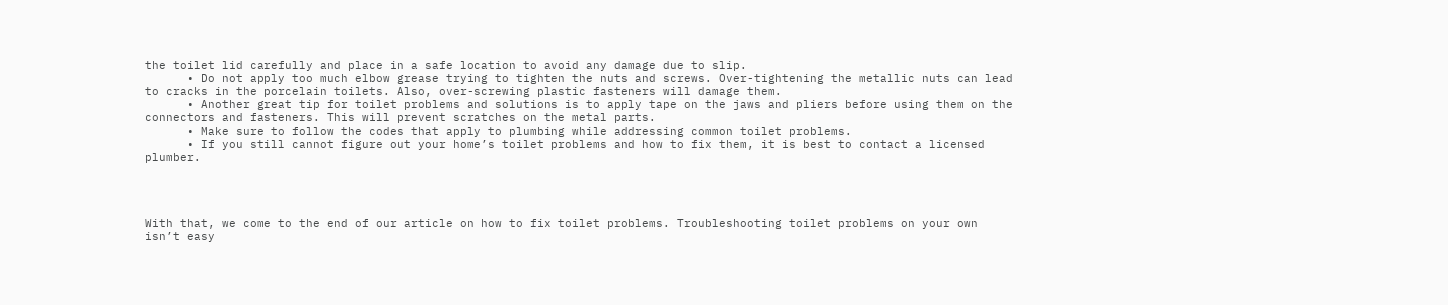the toilet lid carefully and place in a safe location to avoid any damage due to slip.
      • Do not apply too much elbow grease trying to tighten the nuts and screws. Over-tightening the metallic nuts can lead to cracks in the porcelain toilets. Also, over-screwing plastic fasteners will damage them.
      • Another great tip for toilet problems and solutions is to apply tape on the jaws and pliers before using them on the connectors and fasteners. This will prevent scratches on the metal parts.
      • Make sure to follow the codes that apply to plumbing while addressing common toilet problems.
      • If you still cannot figure out your home’s toilet problems and how to fix them, it is best to contact a licensed plumber.




With that, we come to the end of our article on how to fix toilet problems. Troubleshooting toilet problems on your own isn’t easy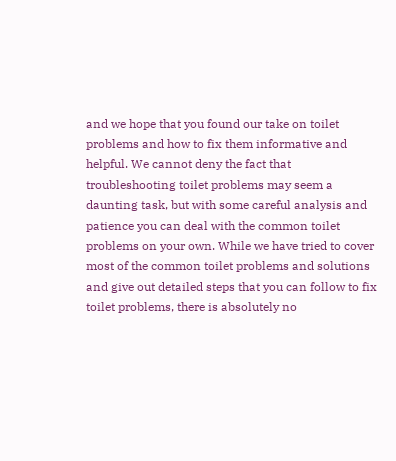and we hope that you found our take on toilet problems and how to fix them informative and helpful. We cannot deny the fact that troubleshooting toilet problems may seem a daunting task, but with some careful analysis and patience you can deal with the common toilet problems on your own. While we have tried to cover most of the common toilet problems and solutions and give out detailed steps that you can follow to fix toilet problems, there is absolutely no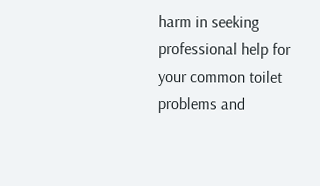harm in seeking professional help for your common toilet problems and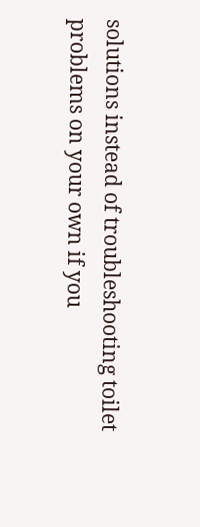solutions instead of troubleshooting toilet problems on your own if you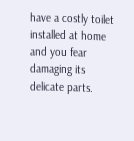have a costly toilet installed at home and you fear damaging its delicate parts.